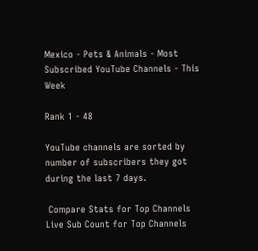Mexico - Pets & Animals - Most Subscribed YouTube Channels - This Week

Rank 1 - 48

YouTube channels are sorted by number of subscribers they got during the last 7 days.

 Compare Stats for Top Channels  Live Sub Count for Top Channels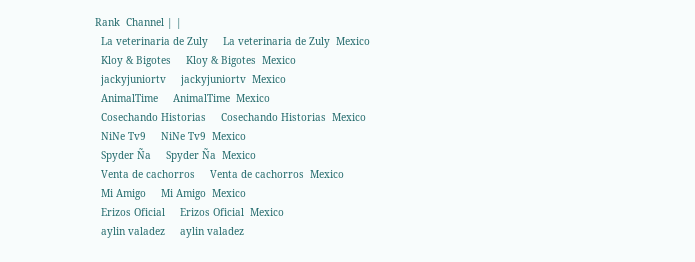Rank  Channel | |
  La veterinaria de Zuly     La veterinaria de Zuly  Mexico
  Kloy & Bigotes     Kloy & Bigotes  Mexico
  jackyjuniortv     jackyjuniortv  Mexico
  AnimalTime     AnimalTime  Mexico
  Cosechando Historias     Cosechando Historias  Mexico
  NiNe Tv9     NiNe Tv9  Mexico
  Spyder Ña     Spyder Ña  Mexico
  Venta de cachorros     Venta de cachorros  Mexico
  Mi Amigo     Mi Amigo  Mexico
  Erizos Oficial     Erizos Oficial  Mexico
  aylin valadez     aylin valadez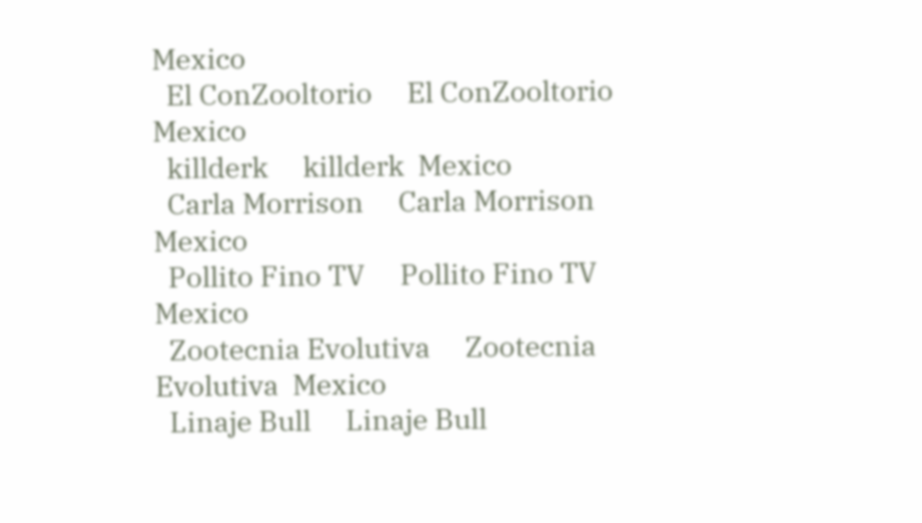Mexico
  El ConZooltorio     El ConZooltorio  Mexico
  killderk     killderk  Mexico
  Carla Morrison     Carla Morrison  Mexico
  Pollito Fino TV     Pollito Fino TV  Mexico
  Zootecnia Evolutiva     Zootecnia Evolutiva  Mexico
  Linaje Bull     Linaje Bull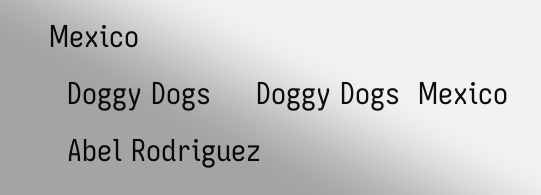Mexico
  Doggy Dogs     Doggy Dogs  Mexico
  Abel Rodriguez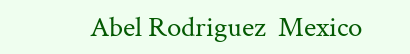Abel Rodriguez  Mexico